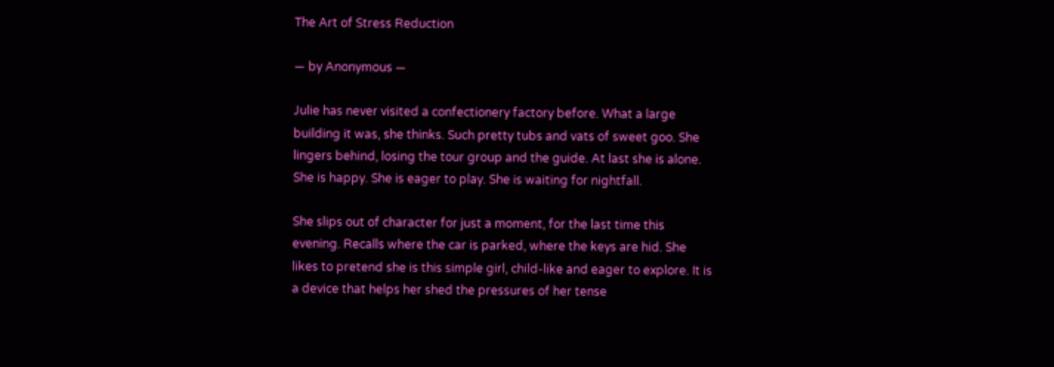The Art of Stress Reduction

— by Anonymous —

Julie has never visited a confectionery factory before. What a large building it was, she thinks. Such pretty tubs and vats of sweet goo. She lingers behind, losing the tour group and the guide. At last she is alone. She is happy. She is eager to play. She is waiting for nightfall.

She slips out of character for just a moment, for the last time this evening. Recalls where the car is parked, where the keys are hid. She likes to pretend she is this simple girl, child-like and eager to explore. It is a device that helps her shed the pressures of her tense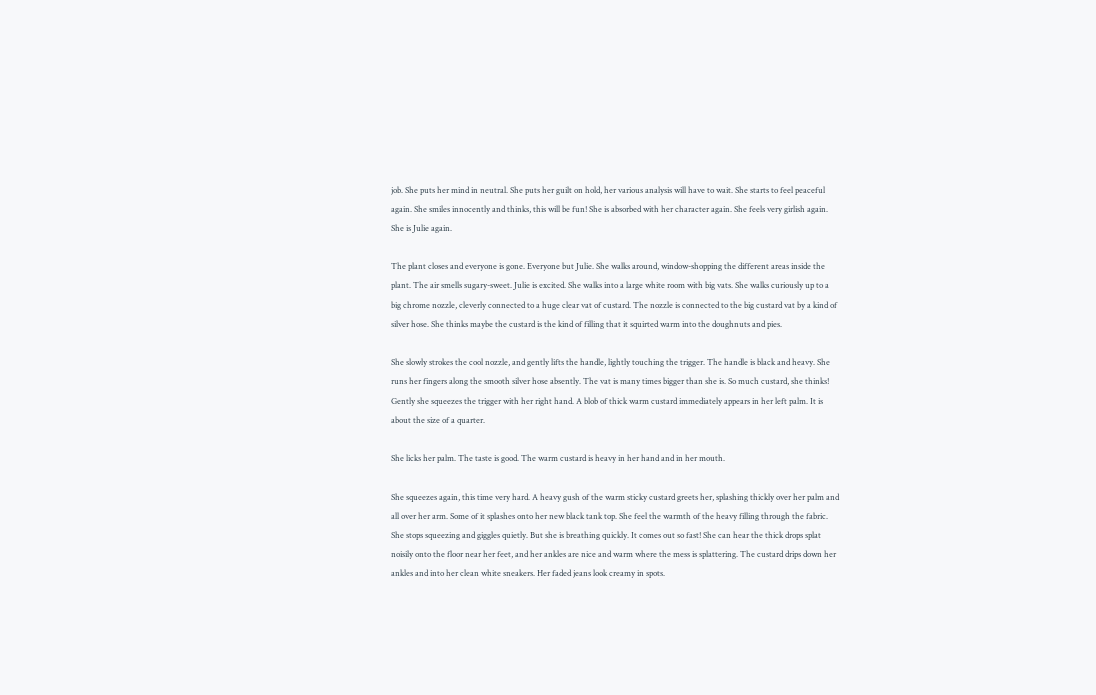job. She puts her mind in neutral. She puts her guilt on hold, her various analysis will have to wait. She starts to feel peaceful again. She smiles innocently and thinks, this will be fun! She is absorbed with her character again. She feels very girlish again. She is Julie again.

The plant closes and everyone is gone. Everyone but Julie. She walks around, window-shopping the different areas inside the plant. The air smells sugary-sweet. Julie is excited. She walks into a large white room with big vats. She walks curiously up to a big chrome nozzle, cleverly connected to a huge clear vat of custard. The nozzle is connected to the big custard vat by a kind of silver hose. She thinks maybe the custard is the kind of filling that it squirted warm into the doughnuts and pies.

She slowly strokes the cool nozzle, and gently lifts the handle, lightly touching the trigger. The handle is black and heavy. She runs her fingers along the smooth silver hose absently. The vat is many times bigger than she is. So much custard, she thinks! Gently she squeezes the trigger with her right hand. A blob of thick warm custard immediately appears in her left palm. It is about the size of a quarter.

She licks her palm. The taste is good. The warm custard is heavy in her hand and in her mouth.

She squeezes again, this time very hard. A heavy gush of the warm sticky custard greets her, splashing thickly over her palm and all over her arm. Some of it splashes onto her new black tank top. She feel the warmth of the heavy filling through the fabric. She stops squeezing and giggles quietly. But she is breathing quickly. It comes out so fast! She can hear the thick drops splat noisily onto the floor near her feet, and her ankles are nice and warm where the mess is splattering. The custard drips down her ankles and into her clean white sneakers. Her faded jeans look creamy in spots.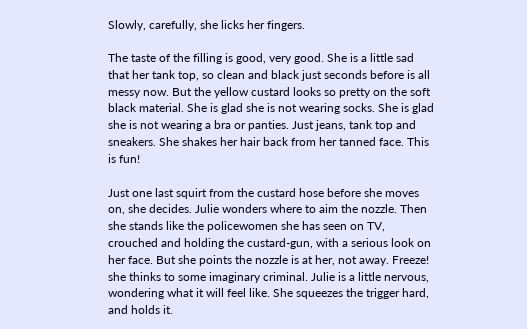Slowly, carefully, she licks her fingers.

The taste of the filling is good, very good. She is a little sad that her tank top, so clean and black just seconds before is all messy now. But the yellow custard looks so pretty on the soft black material. She is glad she is not wearing socks. She is glad she is not wearing a bra or panties. Just jeans, tank top and sneakers. She shakes her hair back from her tanned face. This is fun!

Just one last squirt from the custard hose before she moves on, she decides. Julie wonders where to aim the nozzle. Then she stands like the policewomen she has seen on TV, crouched and holding the custard-gun, with a serious look on her face. But she points the nozzle is at her, not away. Freeze! she thinks to some imaginary criminal. Julie is a little nervous, wondering what it will feel like. She squeezes the trigger hard, and holds it.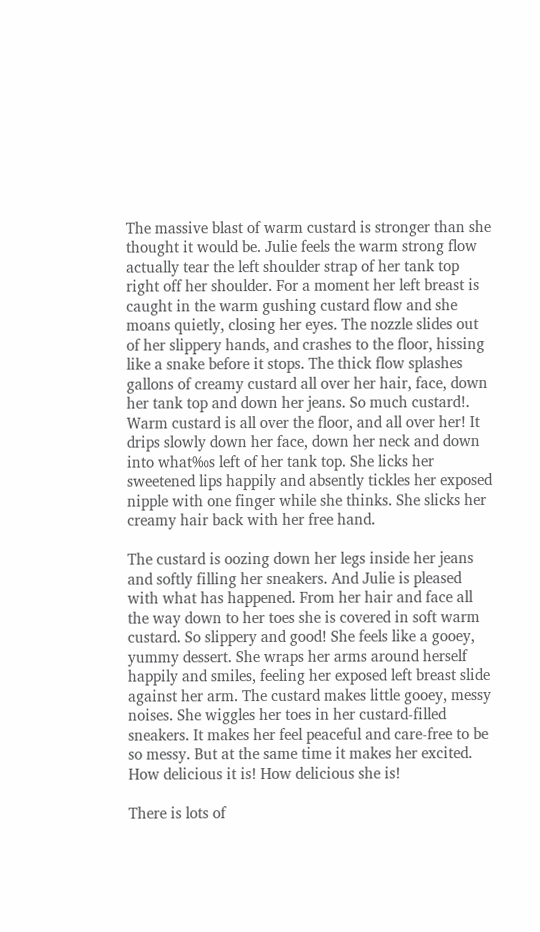The massive blast of warm custard is stronger than she thought it would be. Julie feels the warm strong flow actually tear the left shoulder strap of her tank top right off her shoulder. For a moment her left breast is caught in the warm gushing custard flow and she moans quietly, closing her eyes. The nozzle slides out of her slippery hands, and crashes to the floor, hissing like a snake before it stops. The thick flow splashes gallons of creamy custard all over her hair, face, down her tank top and down her jeans. So much custard!. Warm custard is all over the floor, and all over her! It drips slowly down her face, down her neck and down into what‰s left of her tank top. She licks her sweetened lips happily and absently tickles her exposed nipple with one finger while she thinks. She slicks her creamy hair back with her free hand.

The custard is oozing down her legs inside her jeans and softly filling her sneakers. And Julie is pleased with what has happened. From her hair and face all the way down to her toes she is covered in soft warm custard. So slippery and good! She feels like a gooey, yummy dessert. She wraps her arms around herself happily and smiles, feeling her exposed left breast slide against her arm. The custard makes little gooey, messy noises. She wiggles her toes in her custard-filled sneakers. It makes her feel peaceful and care-free to be so messy. But at the same time it makes her excited. How delicious it is! How delicious she is!

There is lots of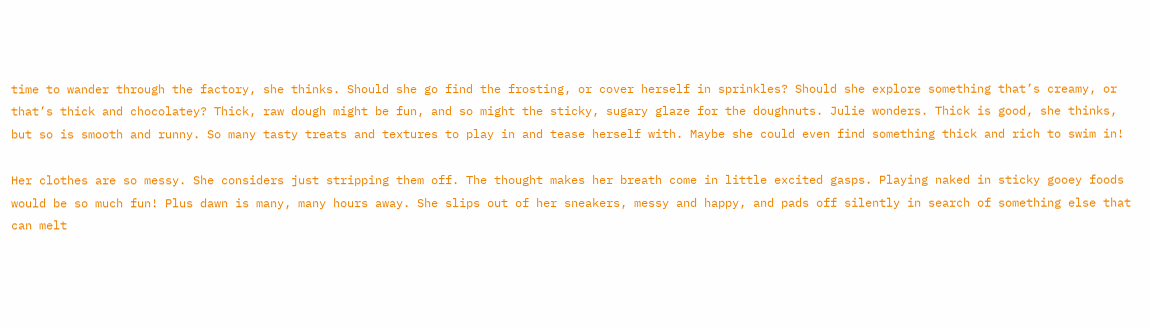time to wander through the factory, she thinks. Should she go find the frosting, or cover herself in sprinkles? Should she explore something that’s creamy, or that’s thick and chocolatey? Thick, raw dough might be fun, and so might the sticky, sugary glaze for the doughnuts. Julie wonders. Thick is good, she thinks, but so is smooth and runny. So many tasty treats and textures to play in and tease herself with. Maybe she could even find something thick and rich to swim in!

Her clothes are so messy. She considers just stripping them off. The thought makes her breath come in little excited gasps. Playing naked in sticky gooey foods would be so much fun! Plus dawn is many, many hours away. She slips out of her sneakers, messy and happy, and pads off silently in search of something else that can melt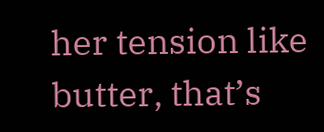her tension like butter, that’s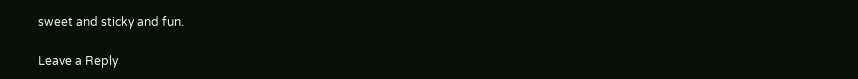sweet and sticky and fun.

Leave a Reply